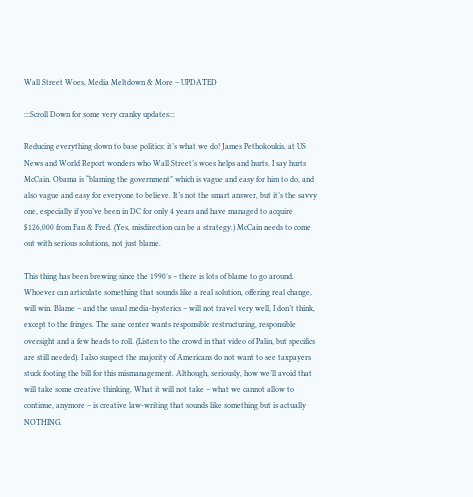Wall Street Woes, Media Meltdown & More – UPDATED

:::Scroll Down for some very cranky updates:::

Reducing everything down to base politics: it’s what we do! James Pethokoukis, at US News and World Report wonders who Wall Street’s woes helps and hurts. I say hurts McCain. Obama is “blaming the government” which is vague and easy for him to do, and also vague and easy for everyone to believe. It’s not the smart answer, but it’s the savvy one, especially if you’ve been in DC for only 4 years and have managed to acquire $126,000 from Fan & Fred. (Yes, misdirection can be a strategy.) McCain needs to come out with serious solutions, not just blame.

This thing has been brewing since the 1990′s – there is lots of blame to go around. Whoever can articulate something that sounds like a real solution, offering real change, will win. Blame – and the usual media-hysterics – will not travel very well, I don’t think, except to the fringes. The sane center wants responsible restructuring, responsible oversight and a few heads to roll. (Listen to the crowd in that video of Palin, but specifics are still needed). I also suspect the majority of Americans do not want to see taxpayers stuck footing the bill for this mismanagement. Although, seriously, how we’ll avoid that will take some creative thinking. What it will not take – what we cannot allow to continue, anymore – is creative law-writing that sounds like something but is actually NOTHING.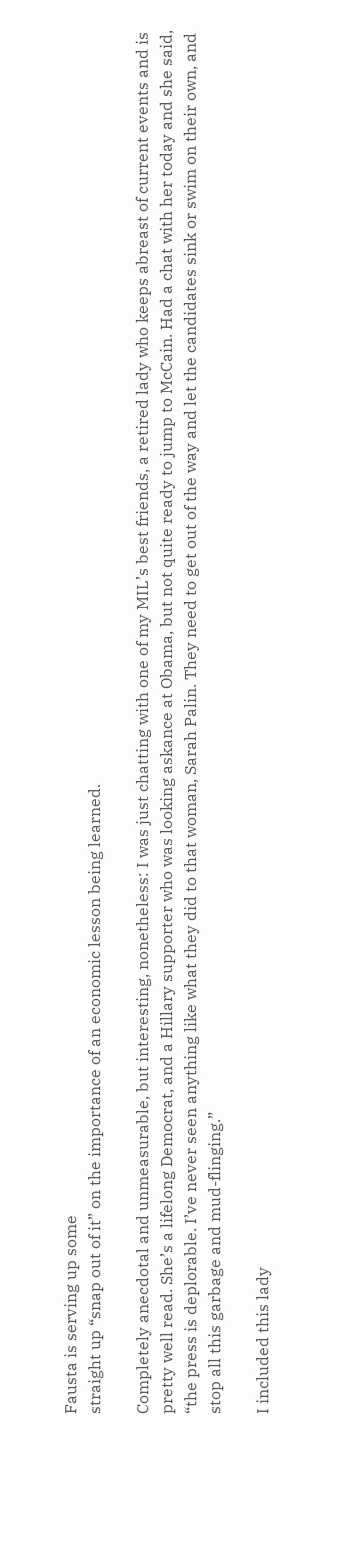Fausta is serving up some
straight up “snap out of it” on the importance of an economic lesson being learned.

Completely anecdotal and unmeasurable, but interesting, nonetheless: I was just chatting with one of my MIL’s best friends, a retired lady who keeps abreast of current events and is pretty well read. She’s a lifelong Democrat, and a Hillary supporter who was looking askance at Obama, but not quite ready to jump to McCain. Had a chat with her today and she said, “the press is deplorable. I’ve never seen anything like what they did to that woman, Sarah Palin. They need to get out of the way and let the candidates sink or swim on their own, and stop all this garbage and mud-flinging.”

I included this lady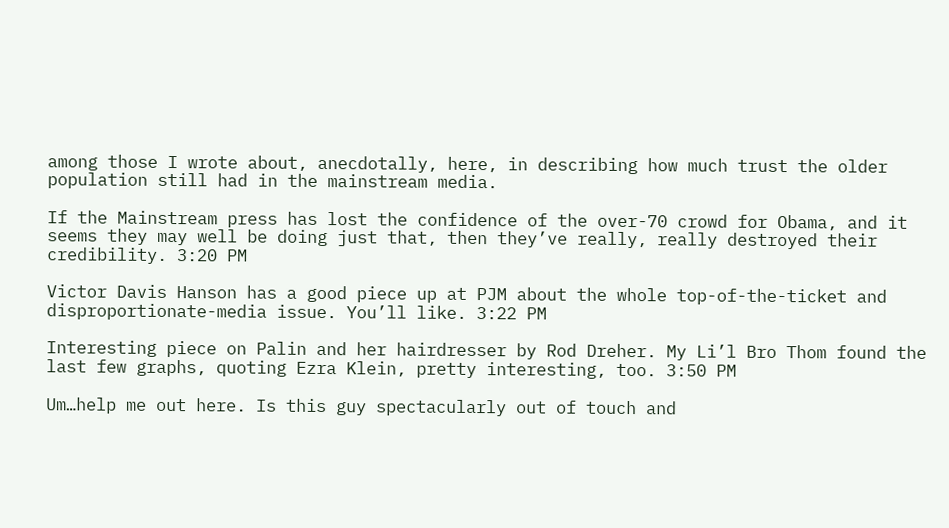among those I wrote about, anecdotally, here, in describing how much trust the older population still had in the mainstream media.

If the Mainstream press has lost the confidence of the over-70 crowd for Obama, and it seems they may well be doing just that, then they’ve really, really destroyed their credibility. 3:20 PM

Victor Davis Hanson has a good piece up at PJM about the whole top-of-the-ticket and disproportionate-media issue. You’ll like. 3:22 PM

Interesting piece on Palin and her hairdresser by Rod Dreher. My Li’l Bro Thom found the last few graphs, quoting Ezra Klein, pretty interesting, too. 3:50 PM

Um…help me out here. Is this guy spectacularly out of touch and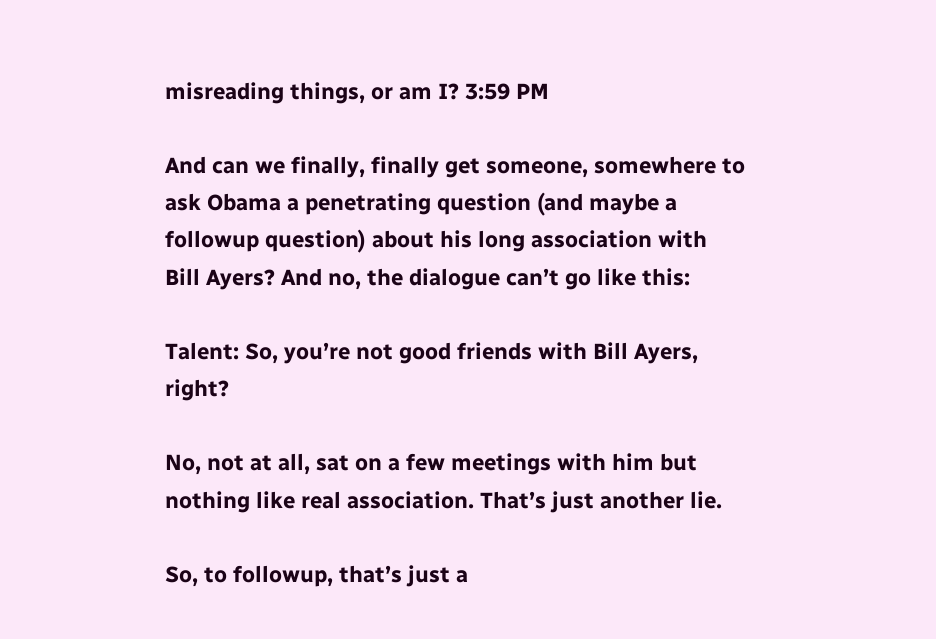misreading things, or am I? 3:59 PM

And can we finally, finally get someone, somewhere to ask Obama a penetrating question (and maybe a followup question) about his long association with Bill Ayers? And no, the dialogue can’t go like this:

Talent: So, you’re not good friends with Bill Ayers, right?

No, not at all, sat on a few meetings with him but nothing like real association. That’s just another lie.

So, to followup, that’s just a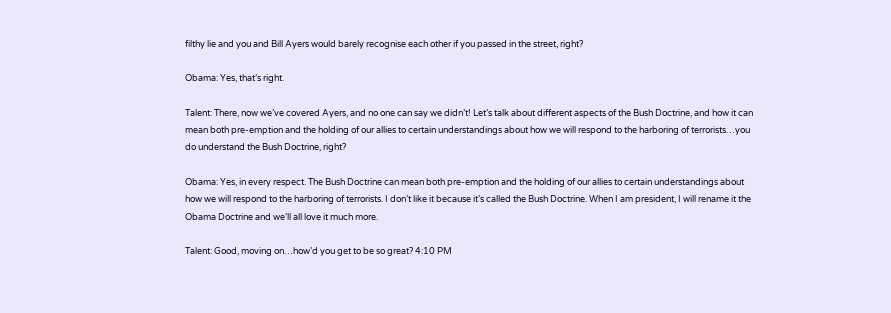filthy lie and you and Bill Ayers would barely recognise each other if you passed in the street, right?

Obama: Yes, that’s right.

Talent: There, now we’ve covered Ayers, and no one can say we didn’t! Let’s talk about different aspects of the Bush Doctrine, and how it can mean both pre-emption and the holding of our allies to certain understandings about how we will respond to the harboring of terrorists…you do understand the Bush Doctrine, right?

Obama: Yes, in every respect. The Bush Doctrine can mean both pre-emption and the holding of our allies to certain understandings about how we will respond to the harboring of terrorists. I don’t like it because it’s called the Bush Doctrine. When I am president, I will rename it the Obama Doctrine and we’ll all love it much more.

Talent: Good, moving on…how’d you get to be so great? 4:10 PM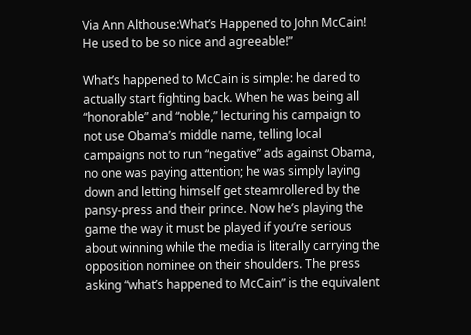Via Ann Althouse:What’s Happened to John McCain! He used to be so nice and agreeable!”

What’s happened to McCain is simple: he dared to actually start fighting back. When he was being all “honorable” and “noble,” lecturing his campaign to not use Obama’s middle name, telling local campaigns not to run “negative” ads against Obama, no one was paying attention; he was simply laying down and letting himself get steamrollered by the pansy-press and their prince. Now he’s playing the game the way it must be played if you’re serious about winning while the media is literally carrying the opposition nominee on their shoulders. The press asking “what’s happened to McCain” is the equivalent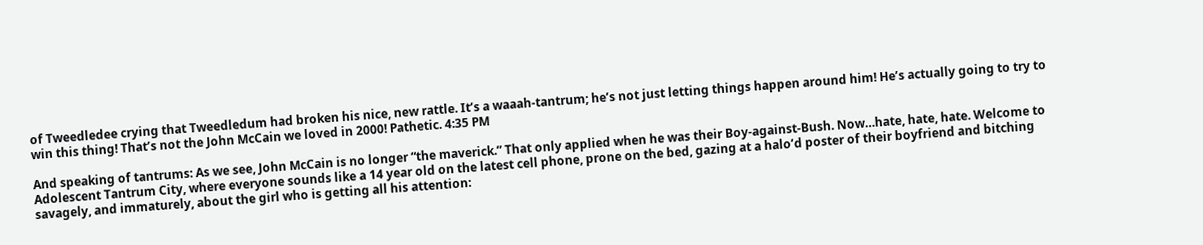of Tweedledee crying that Tweedledum had broken his nice, new rattle. It’s a waaah-tantrum; he’s not just letting things happen around him! He’s actually going to try to win this thing! That’s not the John McCain we loved in 2000! Pathetic. 4:35 PM

And speaking of tantrums: As we see, John McCain is no longer “the maverick.” That only applied when he was their Boy-against-Bush. Now…hate, hate, hate. Welcome to Adolescent Tantrum City, where everyone sounds like a 14 year old on the latest cell phone, prone on the bed, gazing at a halo’d poster of their boyfriend and bitching savagely, and immaturely, about the girl who is getting all his attention: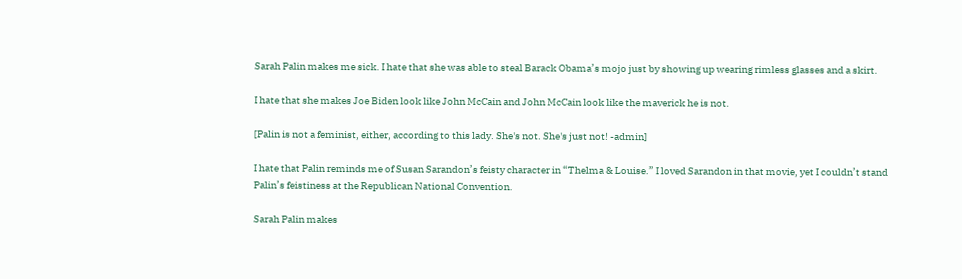Sarah Palin makes me sick. I hate that she was able to steal Barack Obama’s mojo just by showing up wearing rimless glasses and a skirt.

I hate that she makes Joe Biden look like John McCain and John McCain look like the maverick he is not.

[Palin is not a feminist, either, according to this lady. She's not. She's just not! -admin]

I hate that Palin reminds me of Susan Sarandon’s feisty character in “Thelma & Louise.” I loved Sarandon in that movie, yet I couldn’t stand Palin’s feistiness at the Republican National Convention.

Sarah Palin makes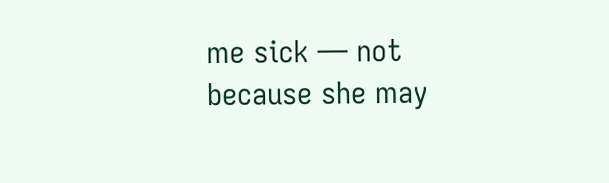me sick — not because she may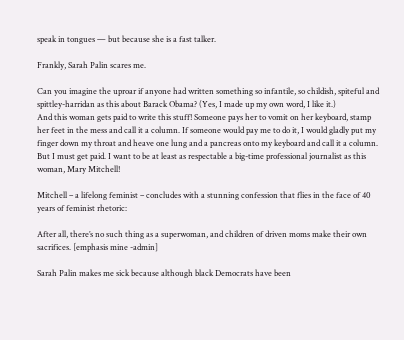speak in tongues — but because she is a fast talker.

Frankly, Sarah Palin scares me.

Can you imagine the uproar if anyone had written something so infantile, so childish, spiteful and spittley-harridan as this about Barack Obama? (Yes, I made up my own word, I like it.)
And this woman gets paid to write this stuff! Someone pays her to vomit on her keyboard, stamp her feet in the mess and call it a column. If someone would pay me to do it, I would gladly put my finger down my throat and heave one lung and a pancreas onto my keyboard and call it a column. But I must get paid. I want to be at least as respectable a big-time professional journalist as this woman, Mary Mitchell!

Mitchell – a lifelong feminist – concludes with a stunning confession that flies in the face of 40 years of feminist rhetoric:

After all, there’s no such thing as a superwoman, and children of driven moms make their own sacrifices. [emphasis mine -admin]

Sarah Palin makes me sick because although black Democrats have been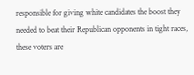responsible for giving white candidates the boost they needed to beat their Republican opponents in tight races, these voters are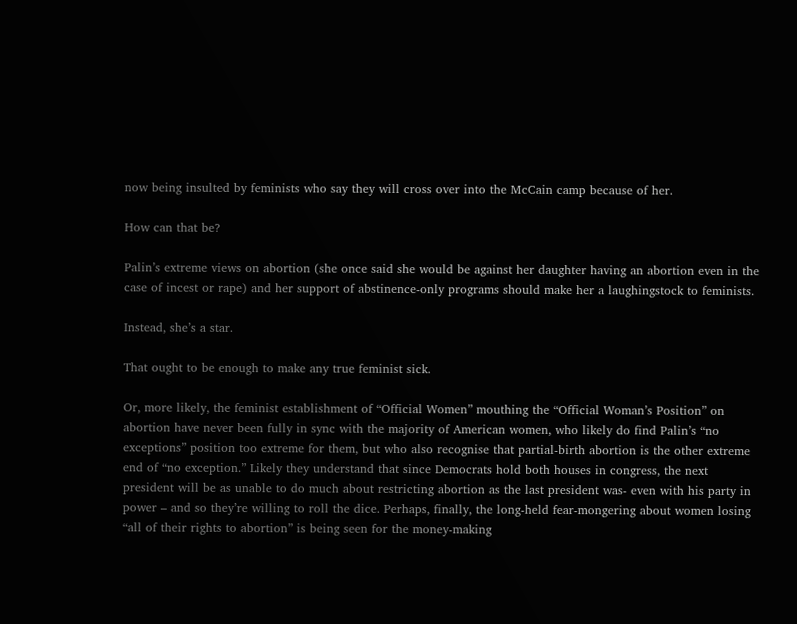now being insulted by feminists who say they will cross over into the McCain camp because of her.

How can that be?

Palin’s extreme views on abortion (she once said she would be against her daughter having an abortion even in the case of incest or rape) and her support of abstinence-only programs should make her a laughingstock to feminists.

Instead, she’s a star.

That ought to be enough to make any true feminist sick.

Or, more likely, the feminist establishment of “Official Women” mouthing the “Official Woman’s Position” on abortion have never been fully in sync with the majority of American women, who likely do find Palin’s “no exceptions” position too extreme for them, but who also recognise that partial-birth abortion is the other extreme end of “no exception.” Likely they understand that since Democrats hold both houses in congress, the next president will be as unable to do much about restricting abortion as the last president was- even with his party in power – and so they’re willing to roll the dice. Perhaps, finally, the long-held fear-mongering about women losing “all of their rights to abortion” is being seen for the money-making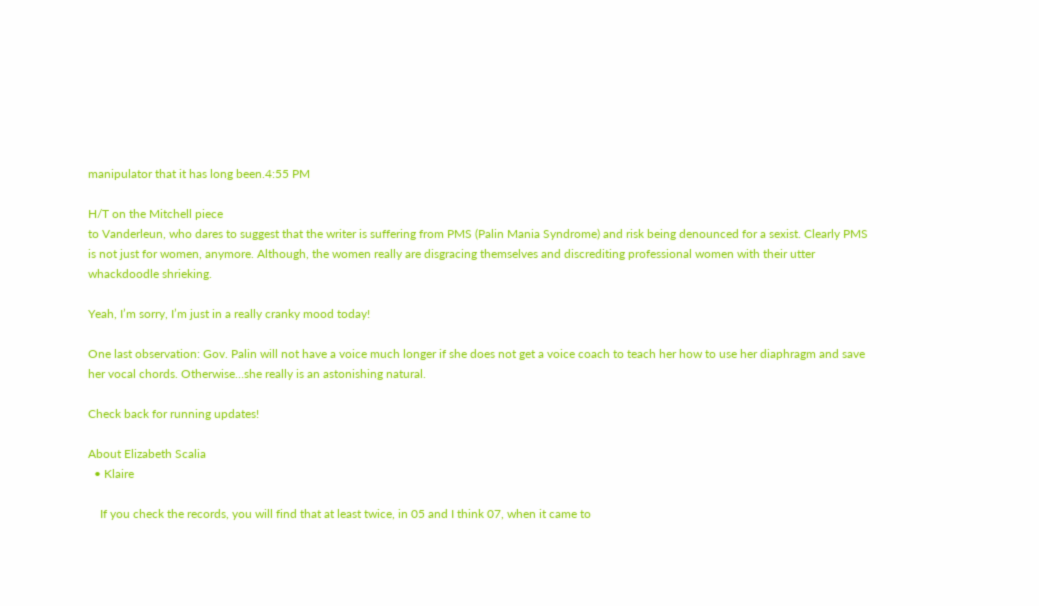manipulator that it has long been.4:55 PM

H/T on the Mitchell piece
to Vanderleun, who dares to suggest that the writer is suffering from PMS (Palin Mania Syndrome) and risk being denounced for a sexist. Clearly PMS is not just for women, anymore. Although, the women really are disgracing themselves and discrediting professional women with their utter whackdoodle shrieking.

Yeah, I’m sorry, I’m just in a really cranky mood today!

One last observation: Gov. Palin will not have a voice much longer if she does not get a voice coach to teach her how to use her diaphragm and save her vocal chords. Otherwise…she really is an astonishing natural.

Check back for running updates!

About Elizabeth Scalia
  • Klaire

    If you check the records, you will find that at least twice, in 05 and I think 07, when it came to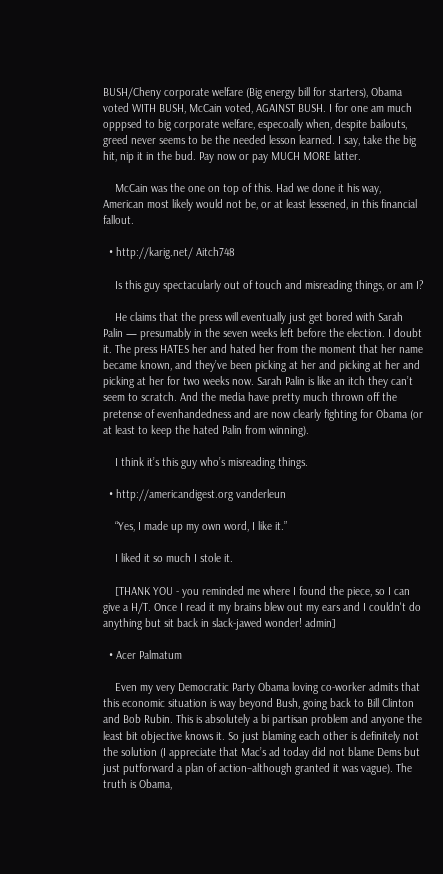BUSH/Cheny corporate welfare (Big energy bill for starters), Obama voted WITH BUSH, McCain voted, AGAINST BUSH. I for one am much opppsed to big corporate welfare, especoally when, despite bailouts, greed never seems to be the needed lesson learned. I say, take the big hit, nip it in the bud. Pay now or pay MUCH MORE latter.

    McCain was the one on top of this. Had we done it his way, American most likely would not be, or at least lessened, in this financial fallout.

  • http://karig.net/ Aitch748

    Is this guy spectacularly out of touch and misreading things, or am I?

    He claims that the press will eventually just get bored with Sarah Palin — presumably in the seven weeks left before the election. I doubt it. The press HATES her and hated her from the moment that her name became known, and they’ve been picking at her and picking at her and picking at her for two weeks now. Sarah Palin is like an itch they can’t seem to scratch. And the media have pretty much thrown off the pretense of evenhandedness and are now clearly fighting for Obama (or at least to keep the hated Palin from winning).

    I think it’s this guy who’s misreading things.

  • http://americandigest.org vanderleun

    “Yes, I made up my own word, I like it.”

    I liked it so much I stole it.

    [THANK YOU - you reminded me where I found the piece, so I can give a H/T. Once I read it my brains blew out my ears and I couldn't do anything but sit back in slack-jawed wonder! admin]

  • Acer Palmatum

    Even my very Democratic Party Obama loving co-worker admits that this economic situation is way beyond Bush, going back to Bill Clinton and Bob Rubin. This is absolutely a bi partisan problem and anyone the least bit objective knows it. So just blaming each other is definitely not the solution (I appreciate that Mac’s ad today did not blame Dems but just putforward a plan of action–although granted it was vague). The truth is Obama,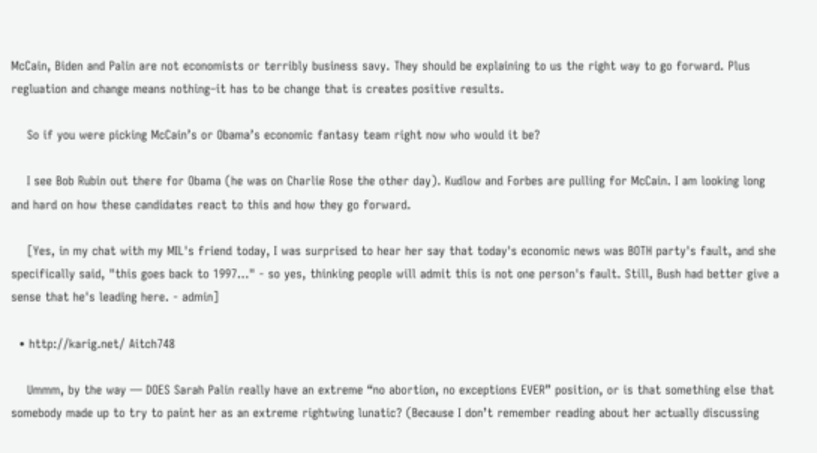McCain, Biden and Palin are not economists or terribly business savy. They should be explaining to us the right way to go forward. Plus regluation and change means nothing–it has to be change that is creates positive results.

    So if you were picking McCain’s or Obama’s economic fantasy team right now who would it be?

    I see Bob Rubin out there for Obama (he was on Charlie Rose the other day). Kudlow and Forbes are pulling for McCain. I am looking long and hard on how these candidates react to this and how they go forward.

    [Yes, in my chat with my MIL's friend today, I was surprised to hear her say that today's economic news was BOTH party's fault, and she specifically said, "this goes back to 1997..." - so yes, thinking people will admit this is not one person's fault. Still, Bush had better give a sense that he's leading here. - admin]

  • http://karig.net/ Aitch748

    Ummm, by the way — DOES Sarah Palin really have an extreme “no abortion, no exceptions EVER” position, or is that something else that somebody made up to try to paint her as an extreme rightwing lunatic? (Because I don’t remember reading about her actually discussing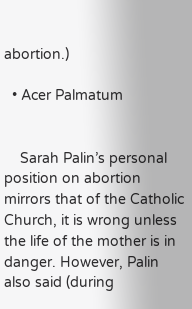abortion.)

  • Acer Palmatum


    Sarah Palin’s personal position on abortion mirrors that of the Catholic Church, it is wrong unless the life of the mother is in danger. However, Palin also said (during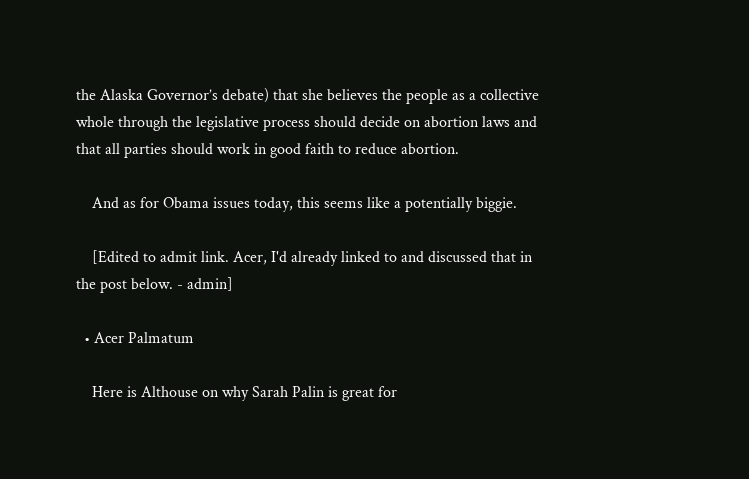the Alaska Governor’s debate) that she believes the people as a collective whole through the legislative process should decide on abortion laws and that all parties should work in good faith to reduce abortion.

    And as for Obama issues today, this seems like a potentially biggie.

    [Edited to admit link. Acer, I'd already linked to and discussed that in the post below. - admin]

  • Acer Palmatum

    Here is Althouse on why Sarah Palin is great for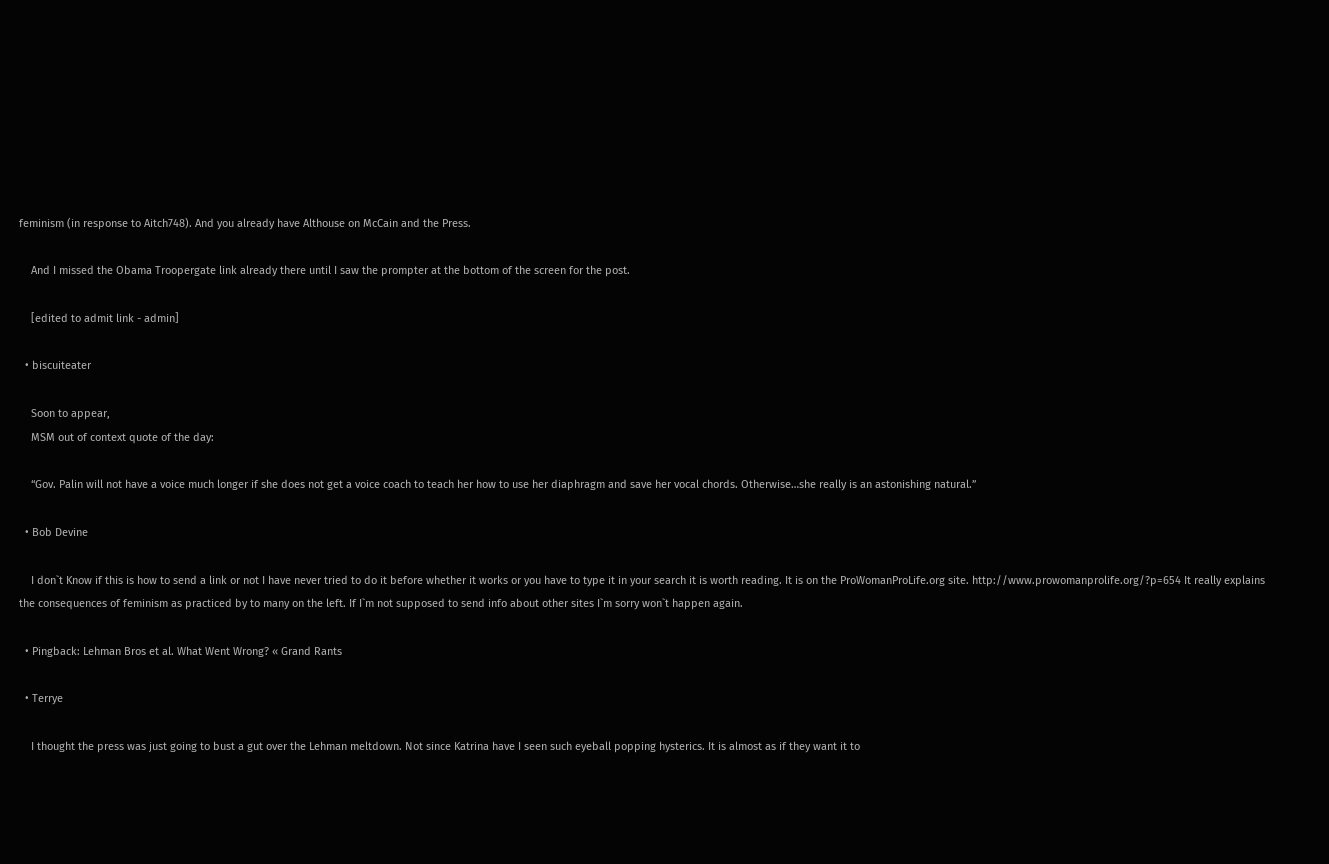feminism (in response to Aitch748). And you already have Althouse on McCain and the Press.

    And I missed the Obama Troopergate link already there until I saw the prompter at the bottom of the screen for the post.

    [edited to admit link - admin]

  • biscuiteater

    Soon to appear,
    MSM out of context quote of the day:

    “Gov. Palin will not have a voice much longer if she does not get a voice coach to teach her how to use her diaphragm and save her vocal chords. Otherwise…she really is an astonishing natural.”

  • Bob Devine

    I don`t Know if this is how to send a link or not I have never tried to do it before whether it works or you have to type it in your search it is worth reading. It is on the ProWomanProLife.org site. http://www.prowomanprolife.org/?p=654 It really explains the consequences of feminism as practiced by to many on the left. If I`m not supposed to send info about other sites I`m sorry won`t happen again.

  • Pingback: Lehman Bros et al. What Went Wrong? « Grand Rants

  • Terrye

    I thought the press was just going to bust a gut over the Lehman meltdown. Not since Katrina have I seen such eyeball popping hysterics. It is almost as if they want it to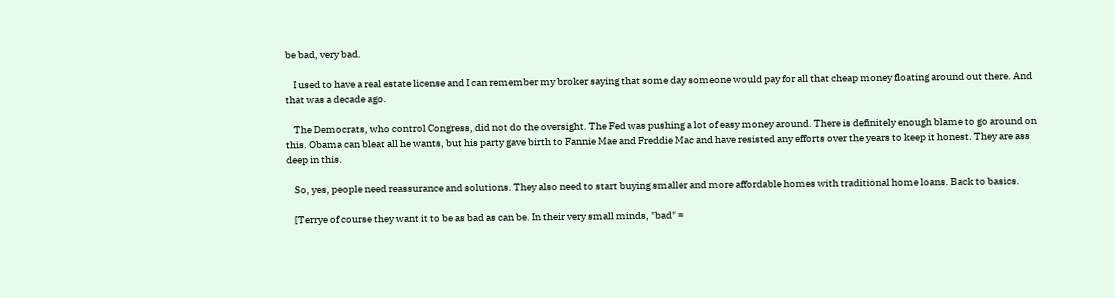be bad, very bad.

    I used to have a real estate license and I can remember my broker saying that some day someone would pay for all that cheap money floating around out there. And that was a decade ago.

    The Democrats, who control Congress, did not do the oversight. The Fed was pushing a lot of easy money around. There is definitely enough blame to go around on this. Obama can bleat all he wants, but his party gave birth to Fannie Mae and Freddie Mac and have resisted any efforts over the years to keep it honest. They are ass deep in this.

    So, yes, people need reassurance and solutions. They also need to start buying smaller and more affordable homes with traditional home loans. Back to basics.

    [Terrye of course they want it to be as bad as can be. In their very small minds, "bad" =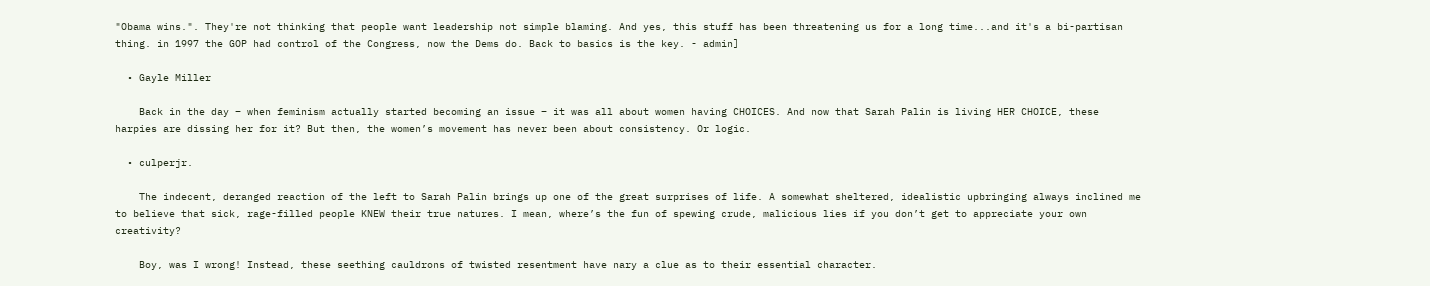"Obama wins.". They're not thinking that people want leadership not simple blaming. And yes, this stuff has been threatening us for a long time...and it's a bi-partisan thing. in 1997 the GOP had control of the Congress, now the Dems do. Back to basics is the key. - admin]

  • Gayle Miller

    Back in the day – when feminism actually started becoming an issue – it was all about women having CHOICES. And now that Sarah Palin is living HER CHOICE, these harpies are dissing her for it? But then, the women’s movement has never been about consistency. Or logic.

  • culperjr.

    The indecent, deranged reaction of the left to Sarah Palin brings up one of the great surprises of life. A somewhat sheltered, idealistic upbringing always inclined me to believe that sick, rage-filled people KNEW their true natures. I mean, where’s the fun of spewing crude, malicious lies if you don’t get to appreciate your own creativity?

    Boy, was I wrong! Instead, these seething cauldrons of twisted resentment have nary a clue as to their essential character.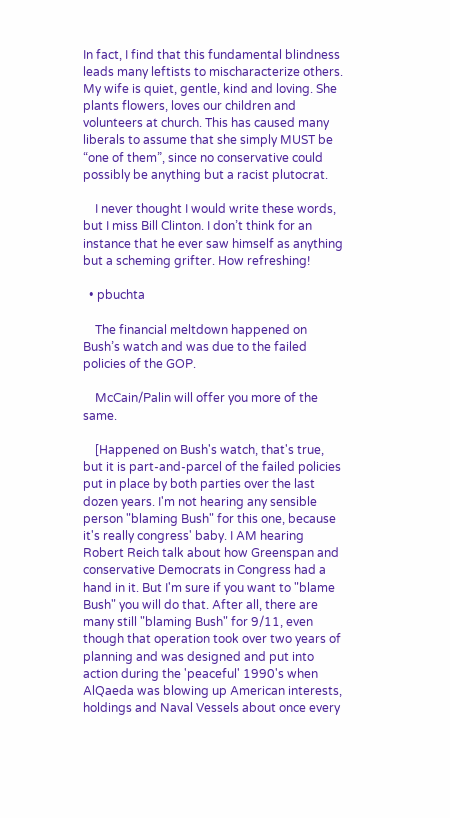In fact, I find that this fundamental blindness leads many leftists to mischaracterize others. My wife is quiet, gentle, kind and loving. She plants flowers, loves our children and volunteers at church. This has caused many liberals to assume that she simply MUST be “one of them”, since no conservative could possibly be anything but a racist plutocrat.

    I never thought I would write these words, but I miss Bill Clinton. I don’t think for an instance that he ever saw himself as anything but a scheming grifter. How refreshing!

  • pbuchta

    The financial meltdown happened on Bush’s watch and was due to the failed policies of the GOP.

    McCain/Palin will offer you more of the same.

    [Happened on Bush's watch, that's true, but it is part-and-parcel of the failed policies put in place by both parties over the last dozen years. I'm not hearing any sensible person "blaming Bush" for this one, because it's really congress' baby. I AM hearing Robert Reich talk about how Greenspan and conservative Democrats in Congress had a hand in it. But I'm sure if you want to "blame Bush" you will do that. After all, there are many still "blaming Bush" for 9/11, even though that operation took over two years of planning and was designed and put into action during the 'peaceful' 1990's when AlQaeda was blowing up American interests, holdings and Naval Vessels about once every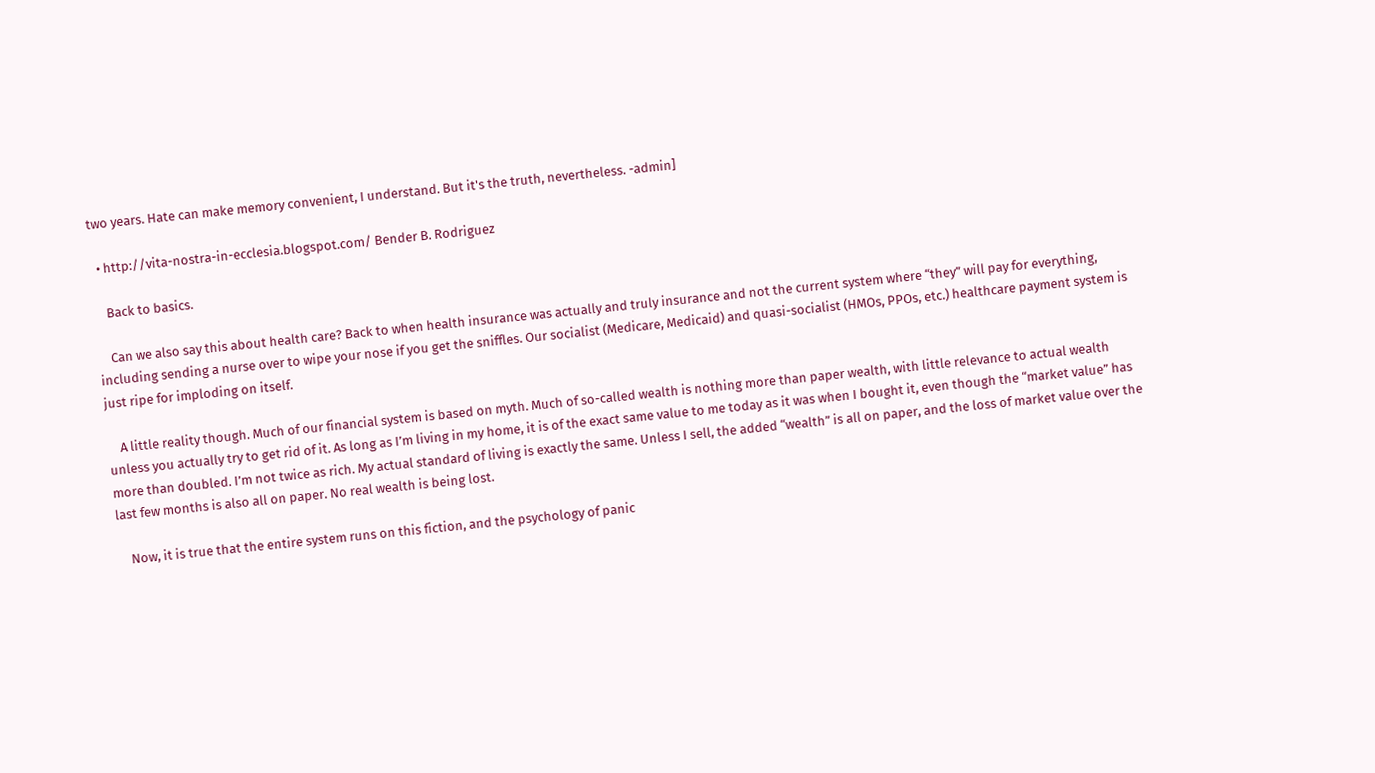two years. Hate can make memory convenient, I understand. But it's the truth, nevertheless. -admin]

  • http://vita-nostra-in-ecclesia.blogspot.com/ Bender B. Rodriguez

    Back to basics.

    Can we also say this about health care? Back to when health insurance was actually and truly insurance and not the current system where “they” will pay for everything, including sending a nurse over to wipe your nose if you get the sniffles. Our socialist (Medicare, Medicaid) and quasi-socialist (HMOs, PPOs, etc.) healthcare payment system is just ripe for imploding on itself.

    A little reality though. Much of our financial system is based on myth. Much of so-called wealth is nothing more than paper wealth, with little relevance to actual wealth unless you actually try to get rid of it. As long as I’m living in my home, it is of the exact same value to me today as it was when I bought it, even though the “market value” has more than doubled. I’m not twice as rich. My actual standard of living is exactly the same. Unless I sell, the added “wealth” is all on paper, and the loss of market value over the last few months is also all on paper. No real wealth is being lost.

    Now, it is true that the entire system runs on this fiction, and the psychology of panic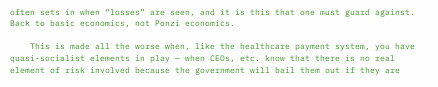often sets in when “losses” are seen, and it is this that one must guard against. Back to basic economics, not Ponzi economics.

    This is made all the worse when, like the healthcare payment system, you have quasi-socialist elements in play — when CEOs, etc. know that there is no real element of risk involved because the government will bail them out if they are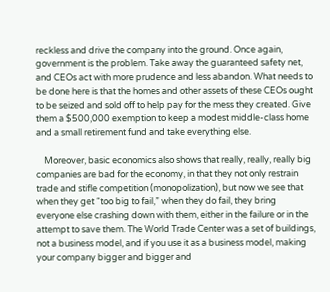reckless and drive the company into the ground. Once again, government is the problem. Take away the guaranteed safety net, and CEOs act with more prudence and less abandon. What needs to be done here is that the homes and other assets of these CEOs ought to be seized and sold off to help pay for the mess they created. Give them a $500,000 exemption to keep a modest middle-class home and a small retirement fund and take everything else.

    Moreover, basic economics also shows that really, really, really big companies are bad for the economy, in that they not only restrain trade and stifle competition (monopolization), but now we see that when they get “too big to fail,” when they do fail, they bring everyone else crashing down with them, either in the failure or in the attempt to save them. The World Trade Center was a set of buildings, not a business model, and if you use it as a business model, making your company bigger and bigger and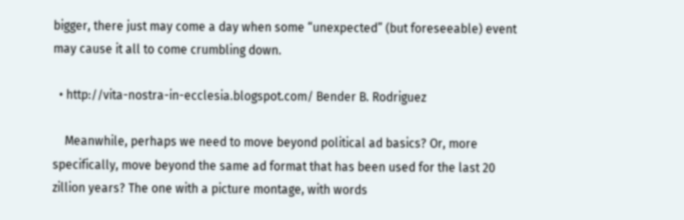bigger, there just may come a day when some “unexpected” (but foreseeable) event may cause it all to come crumbling down.

  • http://vita-nostra-in-ecclesia.blogspot.com/ Bender B. Rodriguez

    Meanwhile, perhaps we need to move beyond political ad basics? Or, more specifically, move beyond the same ad format that has been used for the last 20 zillion years? The one with a picture montage, with words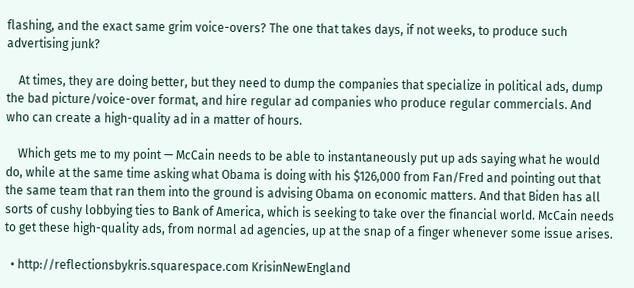flashing, and the exact same grim voice-overs? The one that takes days, if not weeks, to produce such advertising junk?

    At times, they are doing better, but they need to dump the companies that specialize in political ads, dump the bad picture/voice-over format, and hire regular ad companies who produce regular commercials. And who can create a high-quality ad in a matter of hours.

    Which gets me to my point — McCain needs to be able to instantaneously put up ads saying what he would do, while at the same time asking what Obama is doing with his $126,000 from Fan/Fred and pointing out that the same team that ran them into the ground is advising Obama on economic matters. And that Biden has all sorts of cushy lobbying ties to Bank of America, which is seeking to take over the financial world. McCain needs to get these high-quality ads, from normal ad agencies, up at the snap of a finger whenever some issue arises.

  • http://reflectionsbykris.squarespace.com KrisinNewEngland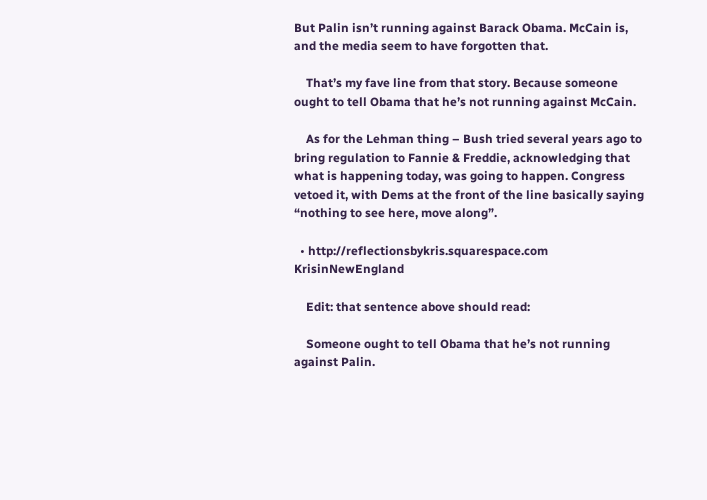But Palin isn’t running against Barack Obama. McCain is, and the media seem to have forgotten that.

    That’s my fave line from that story. Because someone ought to tell Obama that he’s not running against McCain.

    As for the Lehman thing – Bush tried several years ago to bring regulation to Fannie & Freddie, acknowledging that what is happening today, was going to happen. Congress vetoed it, with Dems at the front of the line basically saying “nothing to see here, move along”.

  • http://reflectionsbykris.squarespace.com KrisinNewEngland

    Edit: that sentence above should read:

    Someone ought to tell Obama that he’s not running against Palin.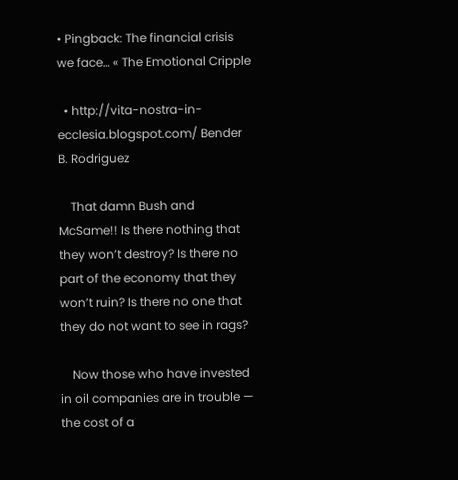• Pingback: The financial crisis we face… « The Emotional Cripple

  • http://vita-nostra-in-ecclesia.blogspot.com/ Bender B. Rodriguez

    That damn Bush and McSame!! Is there nothing that they won’t destroy? Is there no part of the economy that they won’t ruin? Is there no one that they do not want to see in rags?

    Now those who have invested in oil companies are in trouble — the cost of a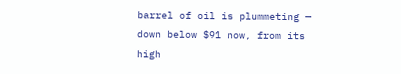barrel of oil is plummeting — down below $91 now, from its high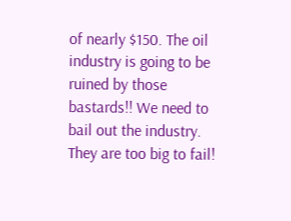of nearly $150. The oil industry is going to be ruined by those bastards!! We need to bail out the industry. They are too big to fail!